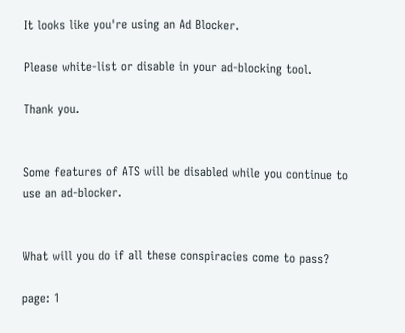It looks like you're using an Ad Blocker.

Please white-list or disable in your ad-blocking tool.

Thank you.


Some features of ATS will be disabled while you continue to use an ad-blocker.


What will you do if all these conspiracies come to pass?

page: 1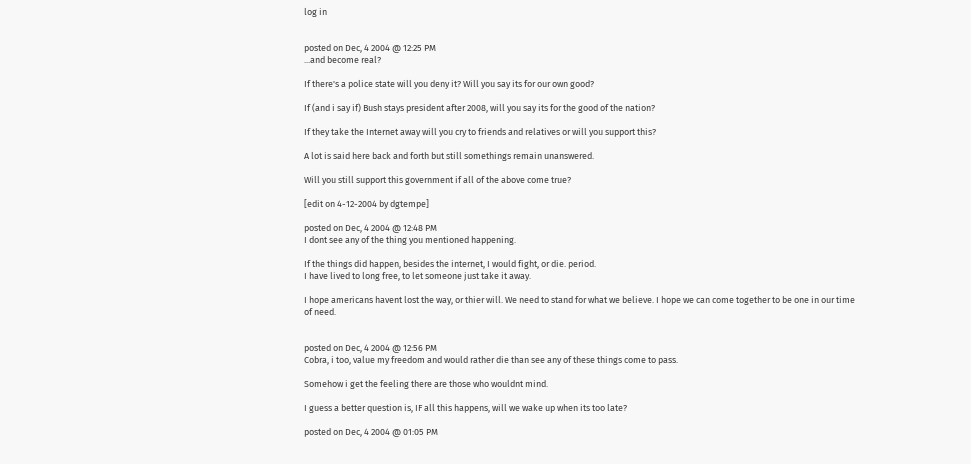log in


posted on Dec, 4 2004 @ 12:25 PM
...and become real?

If there's a police state will you deny it? Will you say its for our own good?

If (and i say if) Bush stays president after 2008, will you say its for the good of the nation?

If they take the Internet away will you cry to friends and relatives or will you support this?

A lot is said here back and forth but still somethings remain unanswered.

Will you still support this government if all of the above come true?

[edit on 4-12-2004 by dgtempe]

posted on Dec, 4 2004 @ 12:48 PM
I dont see any of the thing you mentioned happening.

If the things did happen, besides the internet, I would fight, or die. period.
I have lived to long free, to let someone just take it away.

I hope americans havent lost the way, or thier will. We need to stand for what we believe. I hope we can come together to be one in our time of need.


posted on Dec, 4 2004 @ 12:56 PM
Cobra, i too, value my freedom and would rather die than see any of these things come to pass.

Somehow i get the feeling there are those who wouldnt mind.

I guess a better question is, IF all this happens, will we wake up when its too late?

posted on Dec, 4 2004 @ 01:05 PM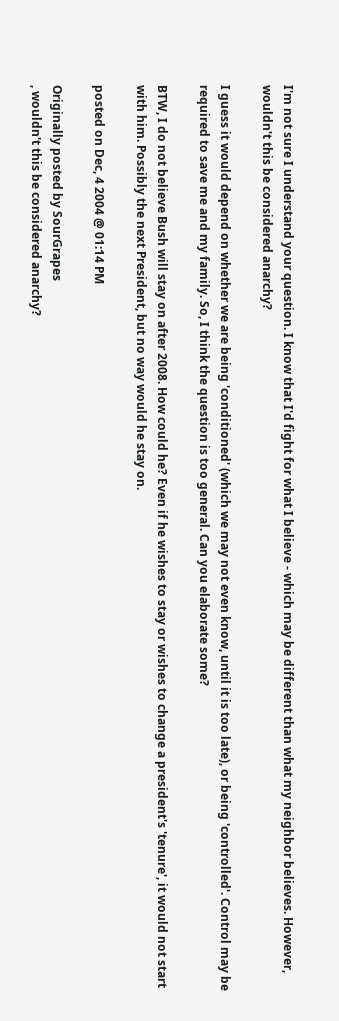I'm not sure I understand your question. I know that I'd fight for what I believe - which may be different than what my neighbor believes. However, wouldn't this be considered anarchy?

I guess it would depend on whether we are being 'conditioned' (which we may not even know, until it is too late), or being 'controlled'. Control may be required to save me and my family. So, I think the question is too general. Can you elaborate some?

BTW, I do not believe Bush will stay on after 2008. How could he? Even if he wishes to stay or wishes to change a president's 'tenure', it would not start with him. Possibly the next President, but no way would he stay on.

posted on Dec, 4 2004 @ 01:14 PM

Originally posted by SourGrapes
, wouldn't this be considered anarchy?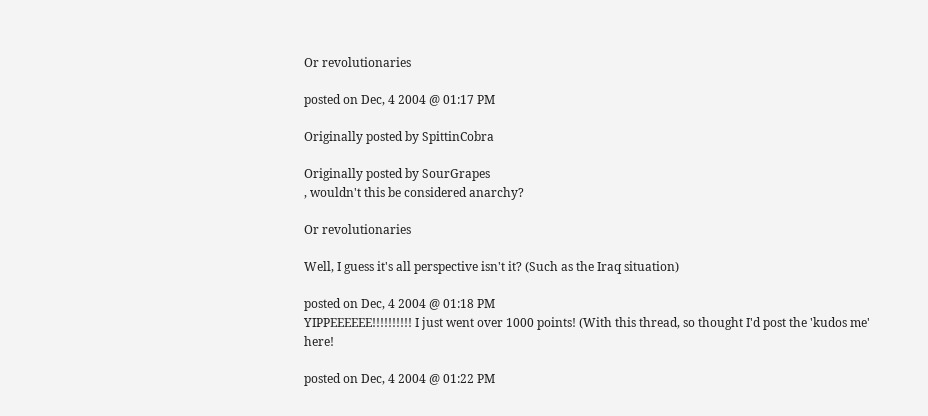Or revolutionaries

posted on Dec, 4 2004 @ 01:17 PM

Originally posted by SpittinCobra

Originally posted by SourGrapes
, wouldn't this be considered anarchy?

Or revolutionaries

Well, I guess it's all perspective isn't it? (Such as the Iraq situation)

posted on Dec, 4 2004 @ 01:18 PM
YIPPEEEEEE!!!!!!!!!! I just went over 1000 points! (With this thread, so thought I'd post the 'kudos me' here!

posted on Dec, 4 2004 @ 01:22 PM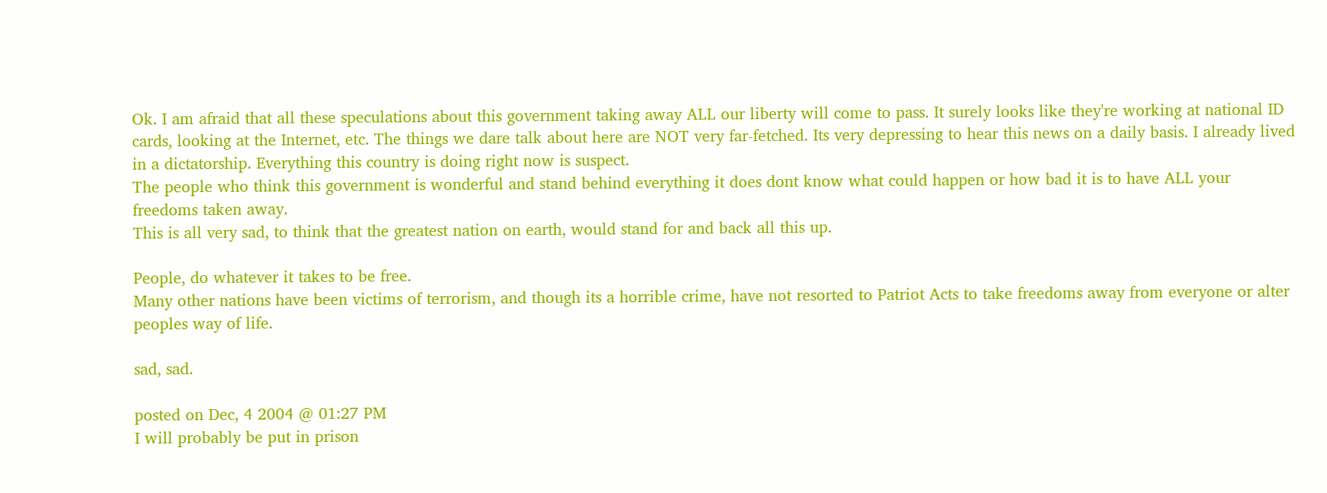Ok. I am afraid that all these speculations about this government taking away ALL our liberty will come to pass. It surely looks like they're working at national ID cards, looking at the Internet, etc. The things we dare talk about here are NOT very far-fetched. Its very depressing to hear this news on a daily basis. I already lived in a dictatorship. Everything this country is doing right now is suspect.
The people who think this government is wonderful and stand behind everything it does dont know what could happen or how bad it is to have ALL your freedoms taken away.
This is all very sad, to think that the greatest nation on earth, would stand for and back all this up.

People, do whatever it takes to be free.
Many other nations have been victims of terrorism, and though its a horrible crime, have not resorted to Patriot Acts to take freedoms away from everyone or alter peoples way of life.

sad, sad.

posted on Dec, 4 2004 @ 01:27 PM
I will probably be put in prison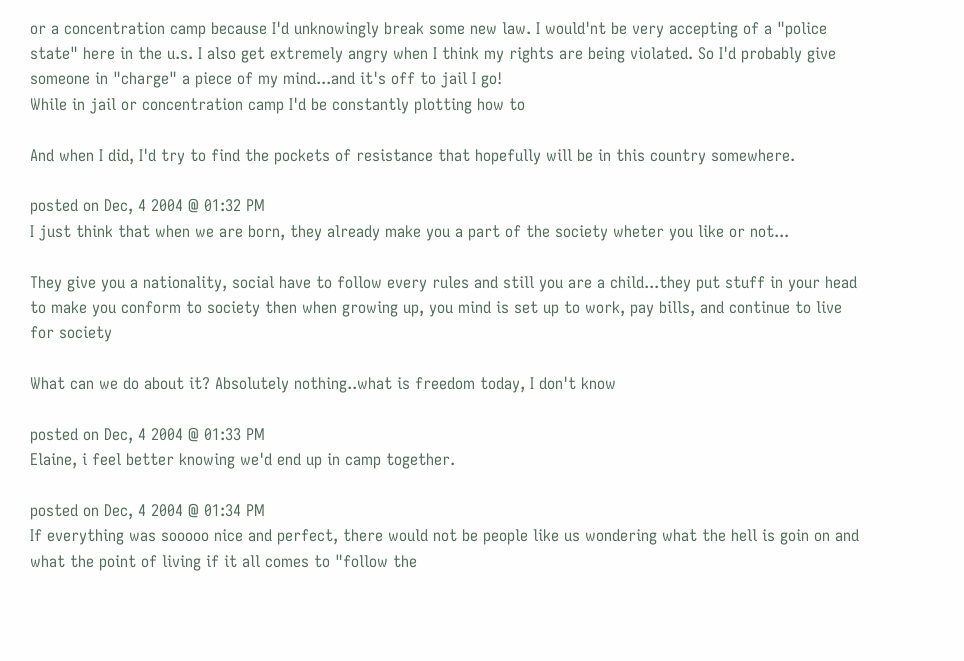or a concentration camp because I'd unknowingly break some new law. I would'nt be very accepting of a "police state" here in the u.s. I also get extremely angry when I think my rights are being violated. So I'd probably give someone in "charge" a piece of my mind...and it's off to jail I go!
While in jail or concentration camp I'd be constantly plotting how to

And when I did, I'd try to find the pockets of resistance that hopefully will be in this country somewhere.

posted on Dec, 4 2004 @ 01:32 PM
I just think that when we are born, they already make you a part of the society wheter you like or not...

They give you a nationality, social have to follow every rules and still you are a child...they put stuff in your head to make you conform to society then when growing up, you mind is set up to work, pay bills, and continue to live for society

What can we do about it? Absolutely nothing..what is freedom today, I don't know

posted on Dec, 4 2004 @ 01:33 PM
Elaine, i feel better knowing we'd end up in camp together.

posted on Dec, 4 2004 @ 01:34 PM
If everything was sooooo nice and perfect, there would not be people like us wondering what the hell is goin on and what the point of living if it all comes to "follow the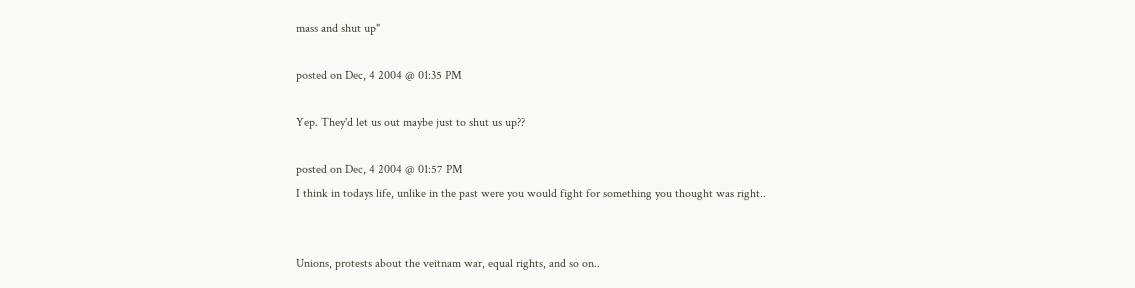mass and shut up"

posted on Dec, 4 2004 @ 01:35 PM

Yep. They'd let us out maybe just to shut us up??

posted on Dec, 4 2004 @ 01:57 PM
I think in todays life, unlike in the past were you would fight for something you thought was right..


Unions, protests about the veitnam war, equal rights, and so on..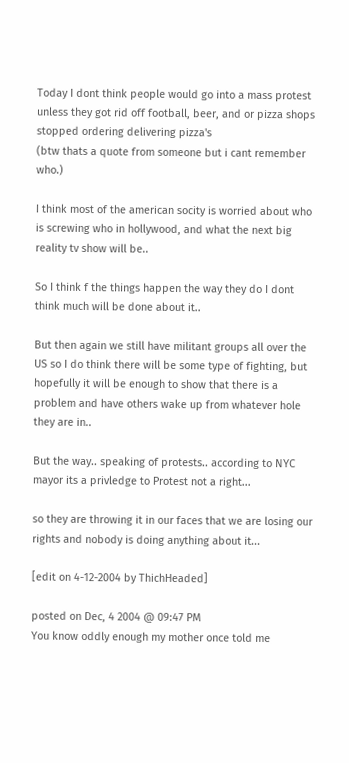Today I dont think people would go into a mass protest unless they got rid off football, beer, and or pizza shops stopped ordering delivering pizza's
(btw thats a quote from someone but i cant remember who.)

I think most of the american socity is worried about who is screwing who in hollywood, and what the next big reality tv show will be..

So I think f the things happen the way they do I dont think much will be done about it..

But then again we still have militant groups all over the US so I do think there will be some type of fighting, but hopefully it will be enough to show that there is a problem and have others wake up from whatever hole they are in..

But the way.. speaking of protests.. according to NYC mayor its a privledge to Protest not a right...

so they are throwing it in our faces that we are losing our rights and nobody is doing anything about it...

[edit on 4-12-2004 by ThichHeaded]

posted on Dec, 4 2004 @ 09:47 PM
You know oddly enough my mother once told me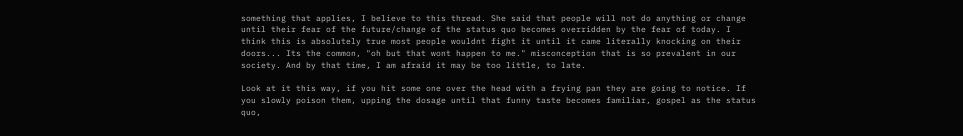something that applies, I believe to this thread. She said that people will not do anything or change until their fear of the future/change of the status quo becomes overridden by the fear of today. I think this is absolutely true most people wouldnt fight it until it came literally knocking on their doors... Its the common, "oh but that wont happen to me." misconception that is so prevalent in our society. And by that time, I am afraid it may be too little, to late.

Look at it this way, if you hit some one over the head with a frying pan they are going to notice. If you slowly poison them, upping the dosage until that funny taste becomes familiar, gospel as the status quo,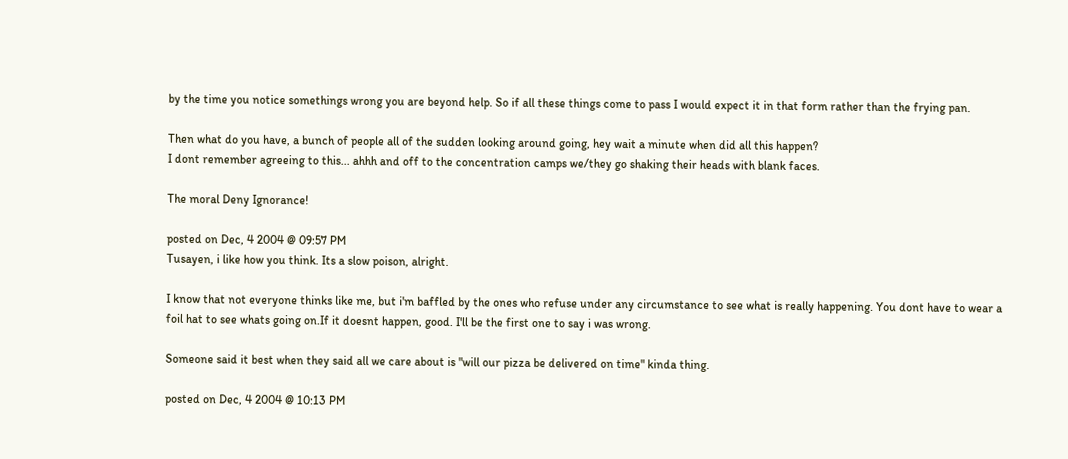by the time you notice somethings wrong you are beyond help. So if all these things come to pass I would expect it in that form rather than the frying pan.

Then what do you have, a bunch of people all of the sudden looking around going, hey wait a minute when did all this happen?
I dont remember agreeing to this... ahhh and off to the concentration camps we/they go shaking their heads with blank faces.

The moral Deny Ignorance!

posted on Dec, 4 2004 @ 09:57 PM
Tusayen, i like how you think. Its a slow poison, alright.

I know that not everyone thinks like me, but i'm baffled by the ones who refuse under any circumstance to see what is really happening. You dont have to wear a foil hat to see whats going on.If it doesnt happen, good. I'll be the first one to say i was wrong.

Someone said it best when they said all we care about is "will our pizza be delivered on time" kinda thing.

posted on Dec, 4 2004 @ 10:13 PM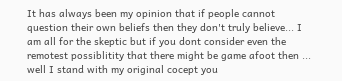It has always been my opinion that if people cannot question their own beliefs then they don't truly believe... I am all for the skeptic but if you dont consider even the remotest possiblitity that there might be game afoot then ... well I stand with my original cocept you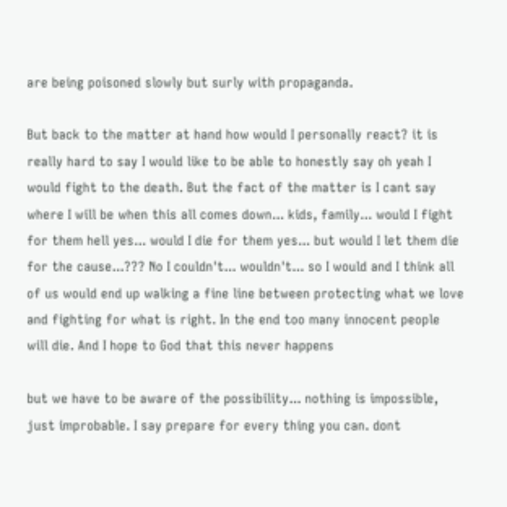are being poisoned slowly but surly with propaganda.

But back to the matter at hand how would I personally react? it is really hard to say I would like to be able to honestly say oh yeah I would fight to the death. But the fact of the matter is I cant say where I will be when this all comes down... kids, family... would I fight for them hell yes... would I die for them yes... but would I let them die for the cause...??? No I couldn't... wouldn't... so I would and I think all of us would end up walking a fine line between protecting what we love and fighting for what is right. In the end too many innocent people will die. And I hope to God that this never happens

but we have to be aware of the possibility... nothing is impossible, just improbable. I say prepare for every thing you can. dont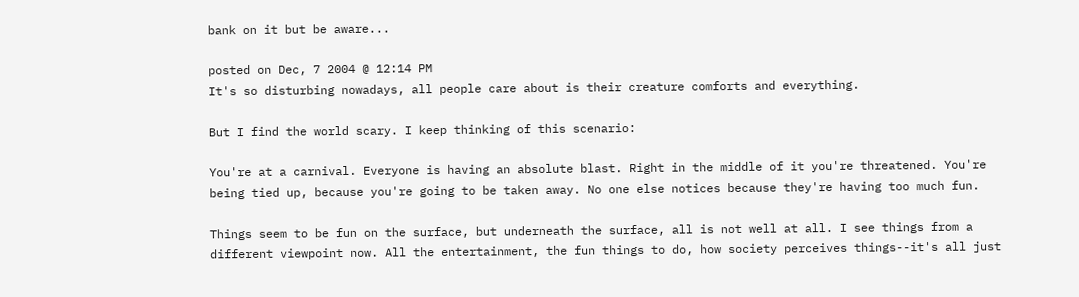bank on it but be aware...

posted on Dec, 7 2004 @ 12:14 PM
It's so disturbing nowadays, all people care about is their creature comforts and everything.

But I find the world scary. I keep thinking of this scenario:

You're at a carnival. Everyone is having an absolute blast. Right in the middle of it you're threatened. You're being tied up, because you're going to be taken away. No one else notices because they're having too much fun.

Things seem to be fun on the surface, but underneath the surface, all is not well at all. I see things from a different viewpoint now. All the entertainment, the fun things to do, how society perceives things--it's all just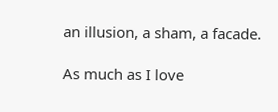an illusion, a sham, a facade.

As much as I love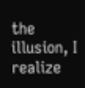the illusion, I realize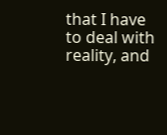that I have to deal with reality, and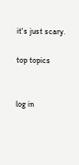it's just scary.

top topics


log in